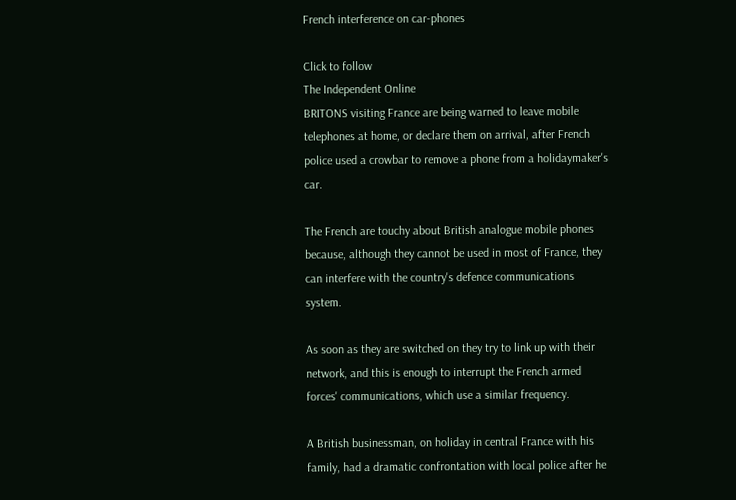French interference on car-phones

Click to follow
The Independent Online
BRITONS visiting France are being warned to leave mobile telephones at home, or declare them on arrival, after French police used a crowbar to remove a phone from a holidaymaker's car.

The French are touchy about British analogue mobile phones because, although they cannot be used in most of France, they can interfere with the country's defence communications system.

As soon as they are switched on they try to link up with their network, and this is enough to interrupt the French armed forces' communications, which use a similar frequency.

A British businessman, on holiday in central France with his family, had a dramatic confrontation with local police after he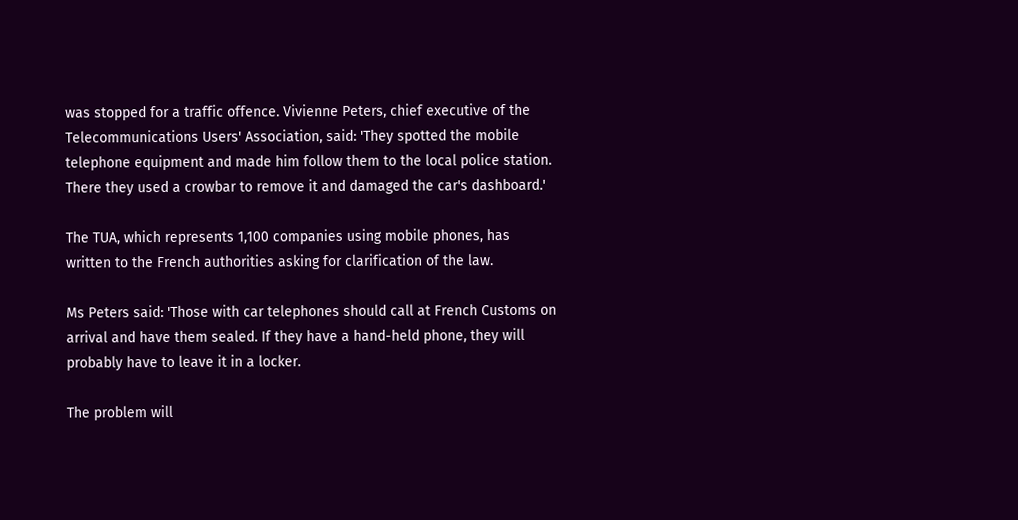was stopped for a traffic offence. Vivienne Peters, chief executive of the Telecommunications Users' Association, said: 'They spotted the mobile telephone equipment and made him follow them to the local police station. There they used a crowbar to remove it and damaged the car's dashboard.'

The TUA, which represents 1,100 companies using mobile phones, has written to the French authorities asking for clarification of the law.

Ms Peters said: 'Those with car telephones should call at French Customs on arrival and have them sealed. If they have a hand-held phone, they will probably have to leave it in a locker.

The problem will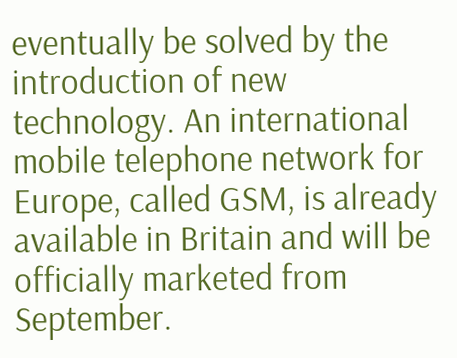eventually be solved by the introduction of new technology. An international mobile telephone network for Europe, called GSM, is already available in Britain and will be officially marketed from September.